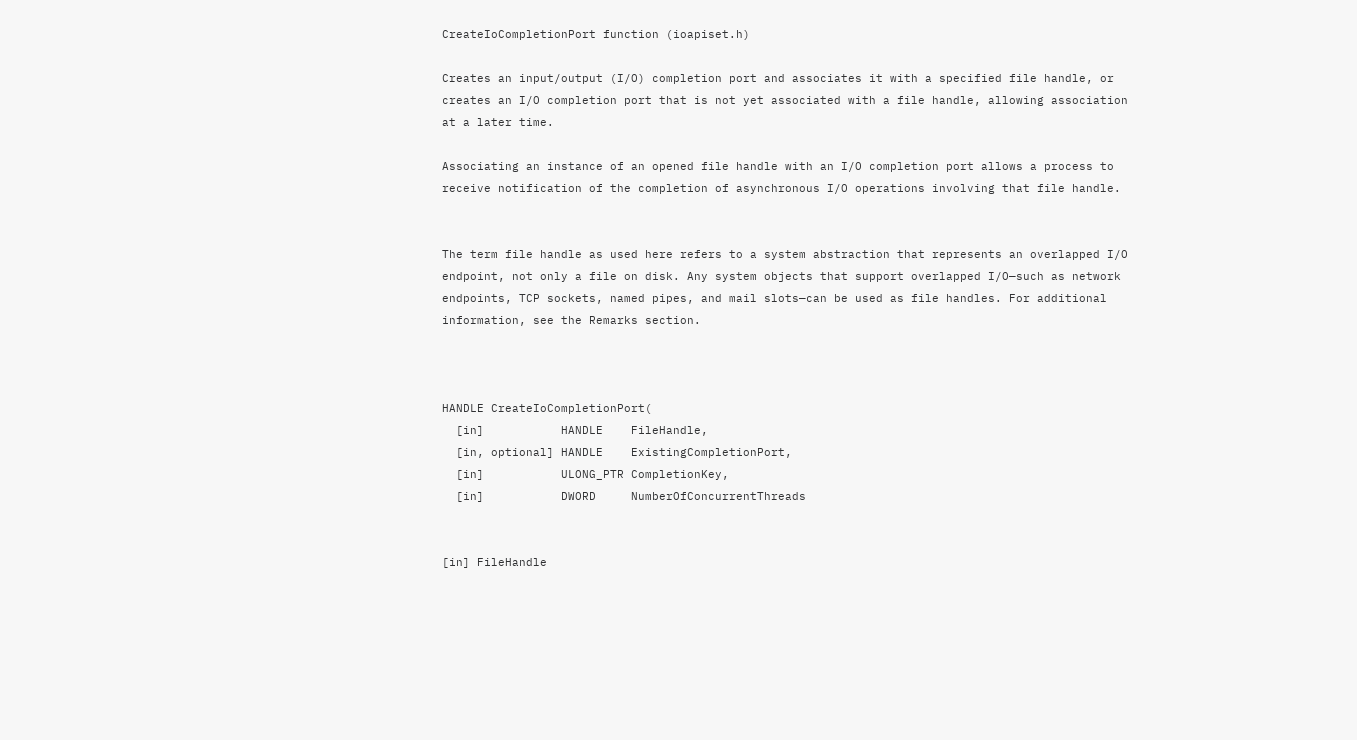CreateIoCompletionPort function (ioapiset.h)

Creates an input/output (I/O) completion port and associates it with a specified file handle, or creates an I/O completion port that is not yet associated with a file handle, allowing association at a later time.

Associating an instance of an opened file handle with an I/O completion port allows a process to receive notification of the completion of asynchronous I/O operations involving that file handle.


The term file handle as used here refers to a system abstraction that represents an overlapped I/O endpoint, not only a file on disk. Any system objects that support overlapped I/O—such as network endpoints, TCP sockets, named pipes, and mail slots—can be used as file handles. For additional information, see the Remarks section.



HANDLE CreateIoCompletionPort(
  [in]           HANDLE    FileHandle,
  [in, optional] HANDLE    ExistingCompletionPort,
  [in]           ULONG_PTR CompletionKey,
  [in]           DWORD     NumberOfConcurrentThreads


[in] FileHandle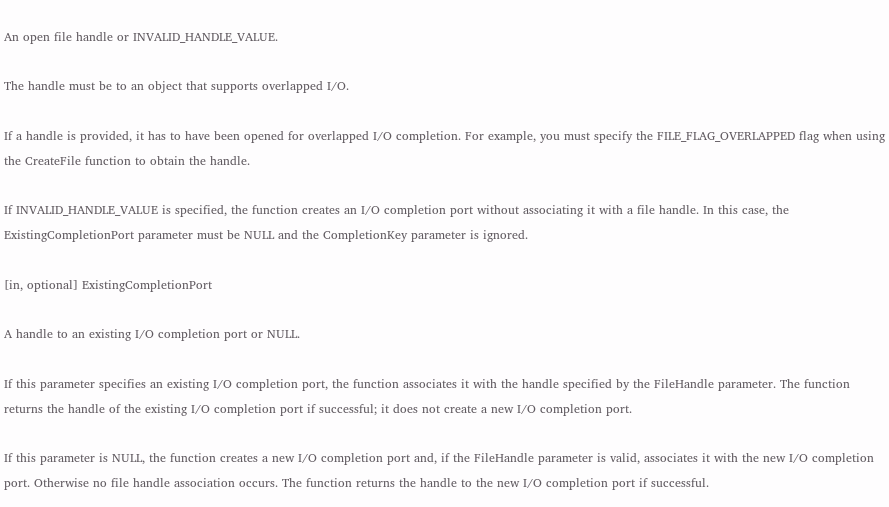An open file handle or INVALID_HANDLE_VALUE.

The handle must be to an object that supports overlapped I/O.

If a handle is provided, it has to have been opened for overlapped I/O completion. For example, you must specify the FILE_FLAG_OVERLAPPED flag when using the CreateFile function to obtain the handle.

If INVALID_HANDLE_VALUE is specified, the function creates an I/O completion port without associating it with a file handle. In this case, the ExistingCompletionPort parameter must be NULL and the CompletionKey parameter is ignored.

[in, optional] ExistingCompletionPort

A handle to an existing I/O completion port or NULL.

If this parameter specifies an existing I/O completion port, the function associates it with the handle specified by the FileHandle parameter. The function returns the handle of the existing I/O completion port if successful; it does not create a new I/O completion port.

If this parameter is NULL, the function creates a new I/O completion port and, if the FileHandle parameter is valid, associates it with the new I/O completion port. Otherwise no file handle association occurs. The function returns the handle to the new I/O completion port if successful.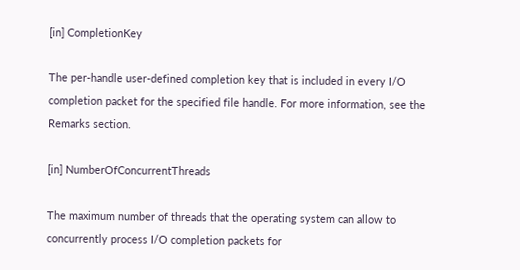[in] CompletionKey

The per-handle user-defined completion key that is included in every I/O completion packet for the specified file handle. For more information, see the Remarks section.

[in] NumberOfConcurrentThreads

The maximum number of threads that the operating system can allow to concurrently process I/O completion packets for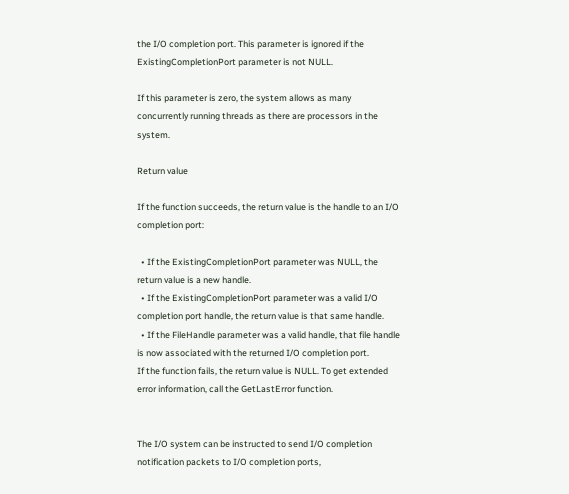the I/O completion port. This parameter is ignored if the ExistingCompletionPort parameter is not NULL.

If this parameter is zero, the system allows as many concurrently running threads as there are processors in the system.

Return value

If the function succeeds, the return value is the handle to an I/O completion port:

  • If the ExistingCompletionPort parameter was NULL, the return value is a new handle.
  • If the ExistingCompletionPort parameter was a valid I/O completion port handle, the return value is that same handle.
  • If the FileHandle parameter was a valid handle, that file handle is now associated with the returned I/O completion port.
If the function fails, the return value is NULL. To get extended error information, call the GetLastError function.


The I/O system can be instructed to send I/O completion notification packets to I/O completion ports,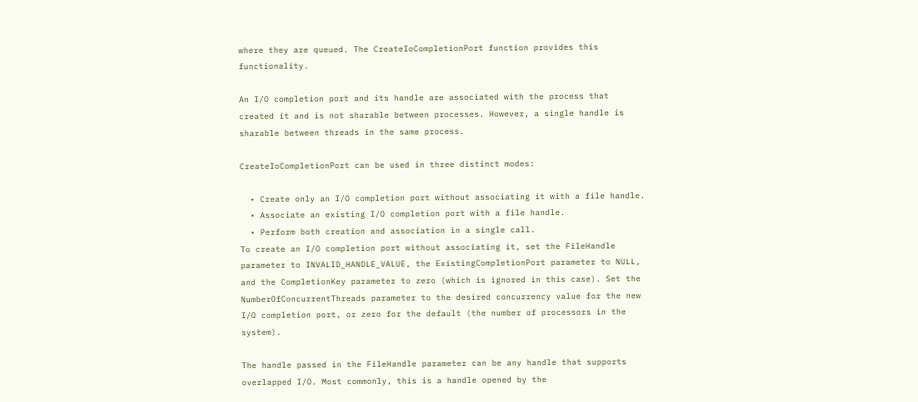where they are queued. The CreateIoCompletionPort function provides this functionality.

An I/O completion port and its handle are associated with the process that created it and is not sharable between processes. However, a single handle is sharable between threads in the same process.

CreateIoCompletionPort can be used in three distinct modes:

  • Create only an I/O completion port without associating it with a file handle.
  • Associate an existing I/O completion port with a file handle.
  • Perform both creation and association in a single call.
To create an I/O completion port without associating it, set the FileHandle parameter to INVALID_HANDLE_VALUE, the ExistingCompletionPort parameter to NULL, and the CompletionKey parameter to zero (which is ignored in this case). Set the NumberOfConcurrentThreads parameter to the desired concurrency value for the new I/O completion port, or zero for the default (the number of processors in the system).

The handle passed in the FileHandle parameter can be any handle that supports overlapped I/O. Most commonly, this is a handle opened by the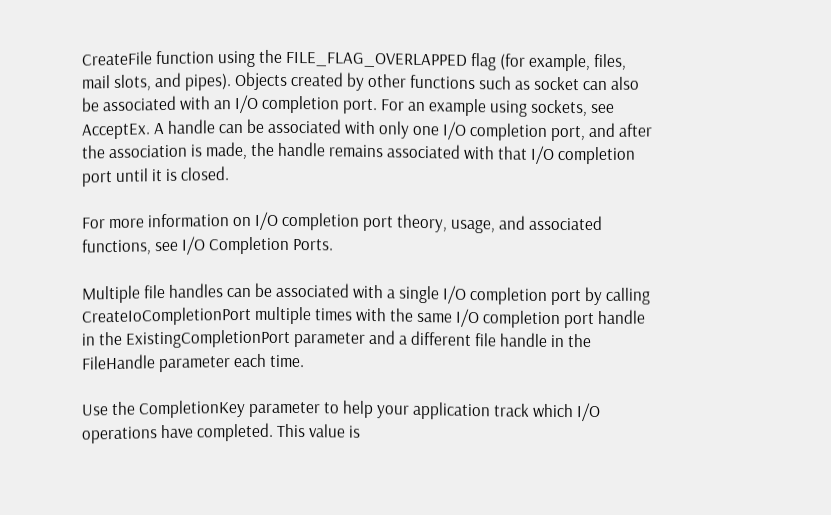CreateFile function using the FILE_FLAG_OVERLAPPED flag (for example, files, mail slots, and pipes). Objects created by other functions such as socket can also be associated with an I/O completion port. For an example using sockets, see AcceptEx. A handle can be associated with only one I/O completion port, and after the association is made, the handle remains associated with that I/O completion port until it is closed.

For more information on I/O completion port theory, usage, and associated functions, see I/O Completion Ports.

Multiple file handles can be associated with a single I/O completion port by calling CreateIoCompletionPort multiple times with the same I/O completion port handle in the ExistingCompletionPort parameter and a different file handle in the FileHandle parameter each time.

Use the CompletionKey parameter to help your application track which I/O operations have completed. This value is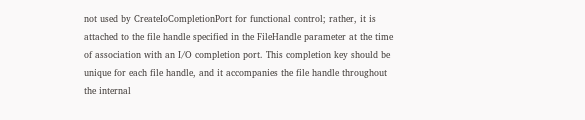not used by CreateIoCompletionPort for functional control; rather, it is attached to the file handle specified in the FileHandle parameter at the time of association with an I/O completion port. This completion key should be unique for each file handle, and it accompanies the file handle throughout the internal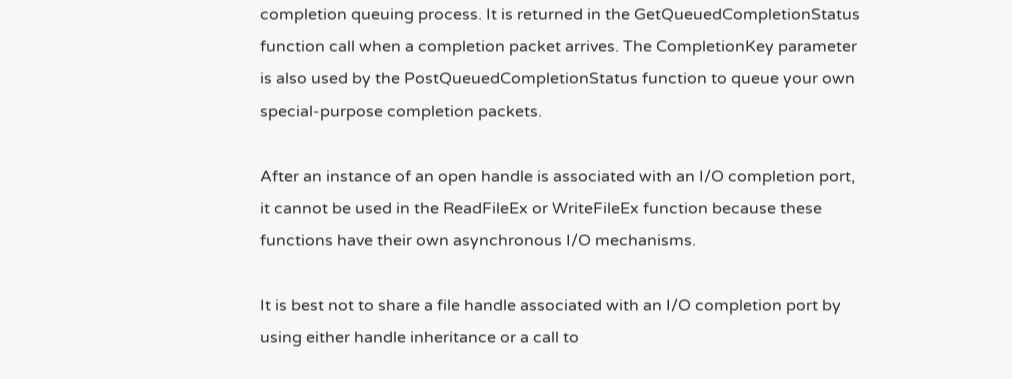completion queuing process. It is returned in the GetQueuedCompletionStatus function call when a completion packet arrives. The CompletionKey parameter is also used by the PostQueuedCompletionStatus function to queue your own special-purpose completion packets.

After an instance of an open handle is associated with an I/O completion port, it cannot be used in the ReadFileEx or WriteFileEx function because these functions have their own asynchronous I/O mechanisms.

It is best not to share a file handle associated with an I/O completion port by using either handle inheritance or a call to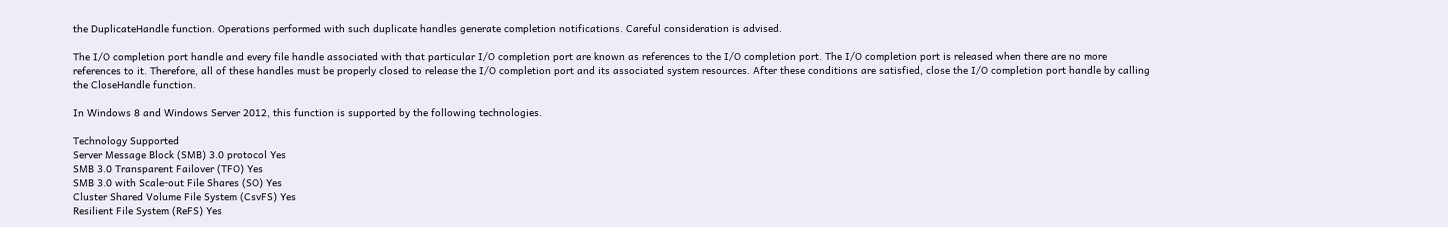the DuplicateHandle function. Operations performed with such duplicate handles generate completion notifications. Careful consideration is advised.

The I/O completion port handle and every file handle associated with that particular I/O completion port are known as references to the I/O completion port. The I/O completion port is released when there are no more references to it. Therefore, all of these handles must be properly closed to release the I/O completion port and its associated system resources. After these conditions are satisfied, close the I/O completion port handle by calling the CloseHandle function.

In Windows 8 and Windows Server 2012, this function is supported by the following technologies.

Technology Supported
Server Message Block (SMB) 3.0 protocol Yes
SMB 3.0 Transparent Failover (TFO) Yes
SMB 3.0 with Scale-out File Shares (SO) Yes
Cluster Shared Volume File System (CsvFS) Yes
Resilient File System (ReFS) Yes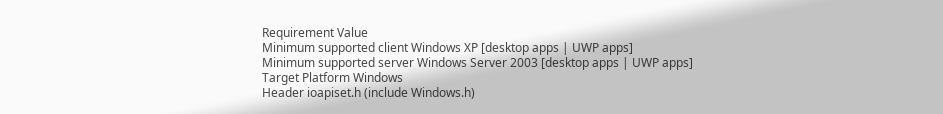Requirement Value
Minimum supported client Windows XP [desktop apps | UWP apps]
Minimum supported server Windows Server 2003 [desktop apps | UWP apps]
Target Platform Windows
Header ioapiset.h (include Windows.h)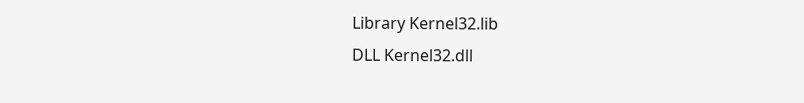Library Kernel32.lib
DLL Kernel32.dll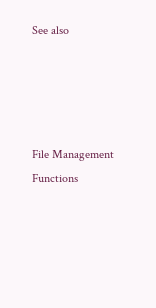See also




File Management Functions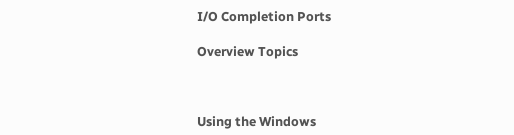I/O Completion Ports

Overview Topics



Using the Windows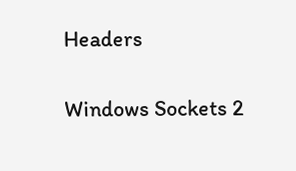Headers

Windows Sockets 2